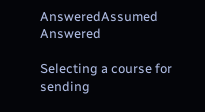AnsweredAssumed Answered

Selecting a course for sending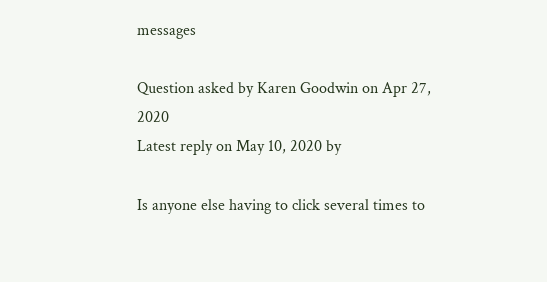messages

Question asked by Karen Goodwin on Apr 27, 2020
Latest reply on May 10, 2020 by

Is anyone else having to click several times to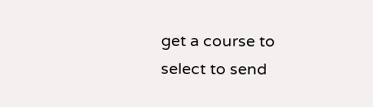get a course to select to send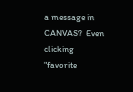a message in CANVAS?  Even clicking "favorite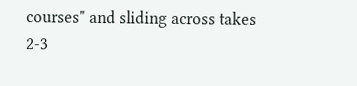courses" and sliding across takes 2-3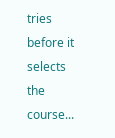tries before it selects the course...